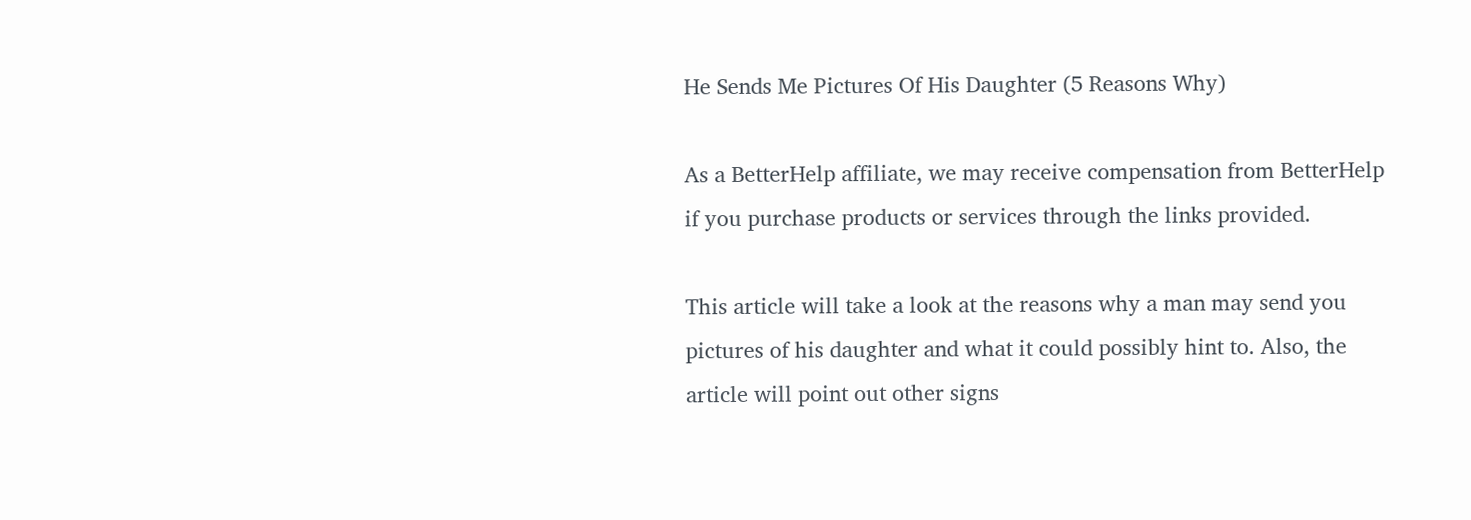He Sends Me Pictures Of His Daughter (5 Reasons Why)

As a BetterHelp affiliate, we may receive compensation from BetterHelp if you purchase products or services through the links provided.

This article will take a look at the reasons why a man may send you pictures of his daughter and what it could possibly hint to. Also, the article will point out other signs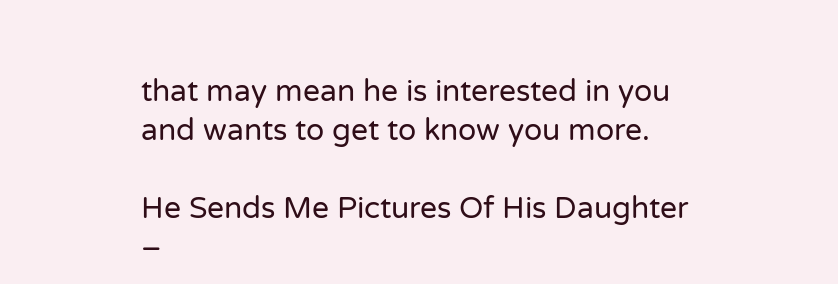that may mean he is interested in you and wants to get to know you more.

He Sends Me Pictures Of His Daughter –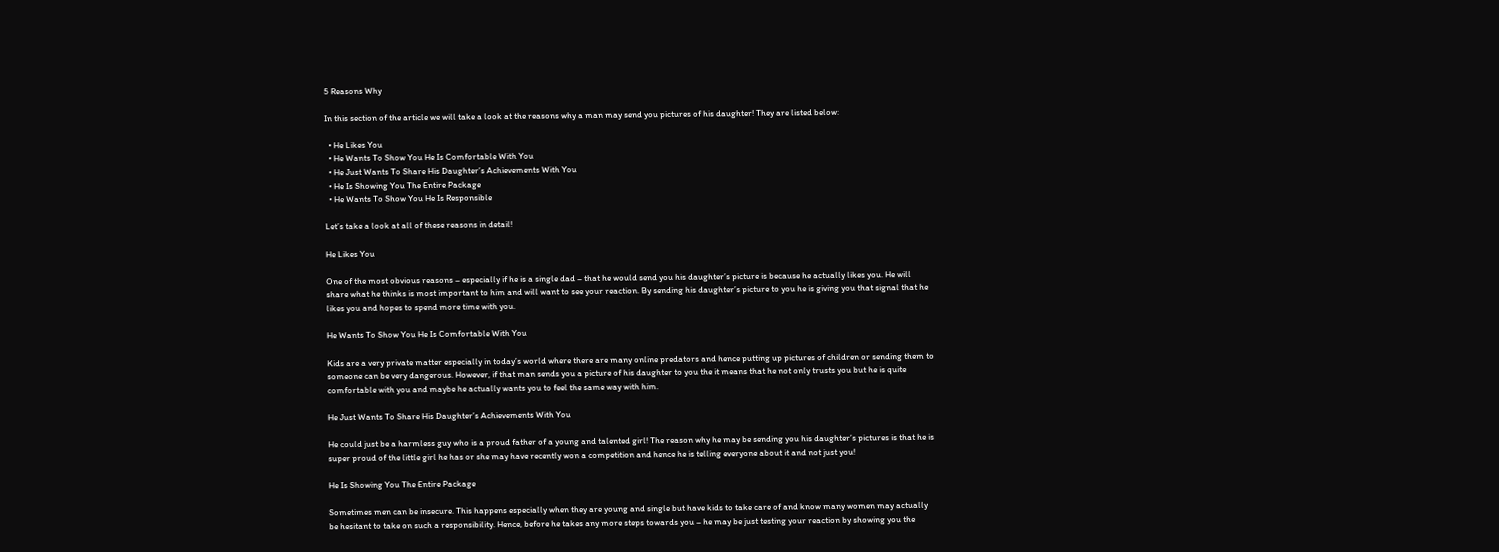5 Reasons Why

In this section of the article we will take a look at the reasons why a man may send you pictures of his daughter! They are listed below:

  • He Likes You
  • He Wants To Show You He Is Comfortable With You
  • He Just Wants To Share His Daughter’s Achievements With You
  • He Is Showing You The Entire Package
  • He Wants To Show You He Is Responsible

Let’s take a look at all of these reasons in detail!

He Likes You

One of the most obvious reasons – especially if he is a single dad – that he would send you his daughter’s picture is because he actually likes you. He will share what he thinks is most important to him and will want to see your reaction. By sending his daughter’s picture to you he is giving you that signal that he likes you and hopes to spend more time with you.

He Wants To Show You He Is Comfortable With You

Kids are a very private matter especially in today’s world where there are many online predators and hence putting up pictures of children or sending them to someone can be very dangerous. However, if that man sends you a picture of his daughter to you the it means that he not only trusts you but he is quite comfortable with you and maybe he actually wants you to feel the same way with him.

He Just Wants To Share His Daughter’s Achievements With You

He could just be a harmless guy who is a proud father of a young and talented girl! The reason why he may be sending you his daughter’s pictures is that he is super proud of the little girl he has or she may have recently won a competition and hence he is telling everyone about it and not just you!

He Is Showing You The Entire Package

Sometimes men can be insecure. This happens especially when they are young and single but have kids to take care of and know many women may actually be hesitant to take on such a responsibility. Hence, before he takes any more steps towards you – he may be just testing your reaction by showing you the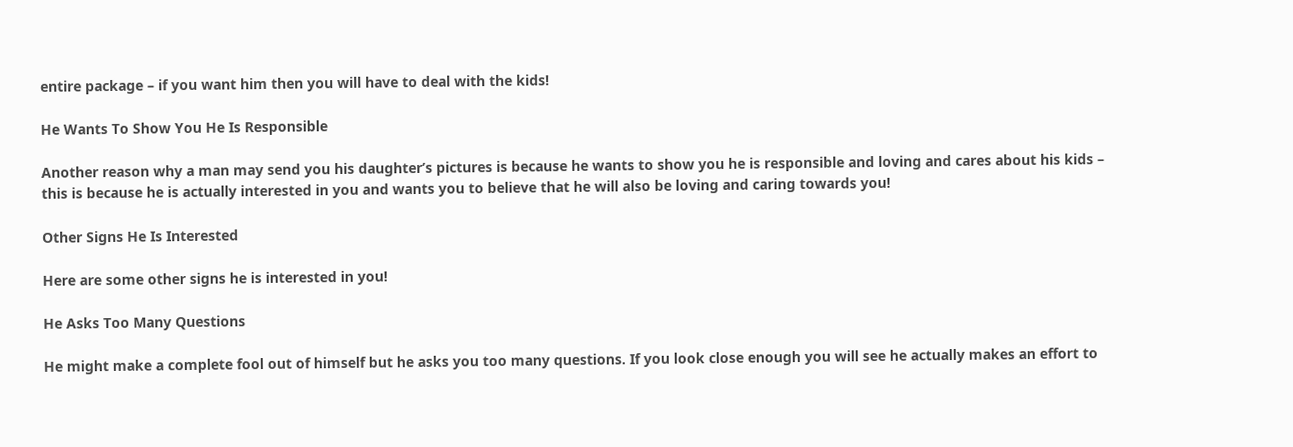entire package – if you want him then you will have to deal with the kids!

He Wants To Show You He Is Responsible

Another reason why a man may send you his daughter’s pictures is because he wants to show you he is responsible and loving and cares about his kids – this is because he is actually interested in you and wants you to believe that he will also be loving and caring towards you!

Other Signs He Is Interested

Here are some other signs he is interested in you!

He Asks Too Many Questions

He might make a complete fool out of himself but he asks you too many questions. If you look close enough you will see he actually makes an effort to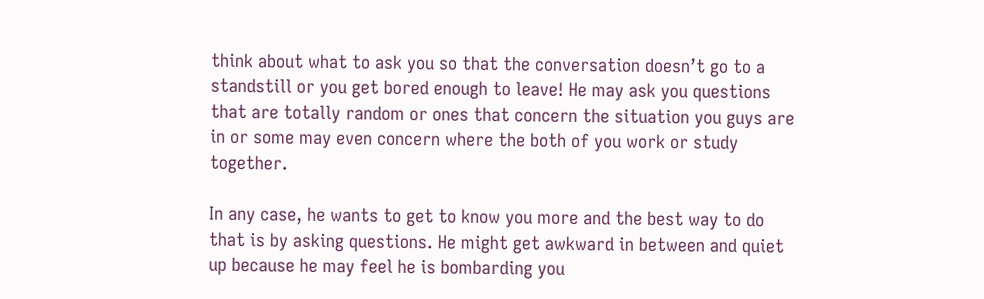think about what to ask you so that the conversation doesn’t go to a standstill or you get bored enough to leave! He may ask you questions that are totally random or ones that concern the situation you guys are in or some may even concern where the both of you work or study together.

In any case, he wants to get to know you more and the best way to do that is by asking questions. He might get awkward in between and quiet up because he may feel he is bombarding you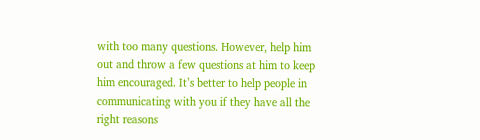with too many questions. However, help him out and throw a few questions at him to keep him encouraged. It’s better to help people in communicating with you if they have all the right reasons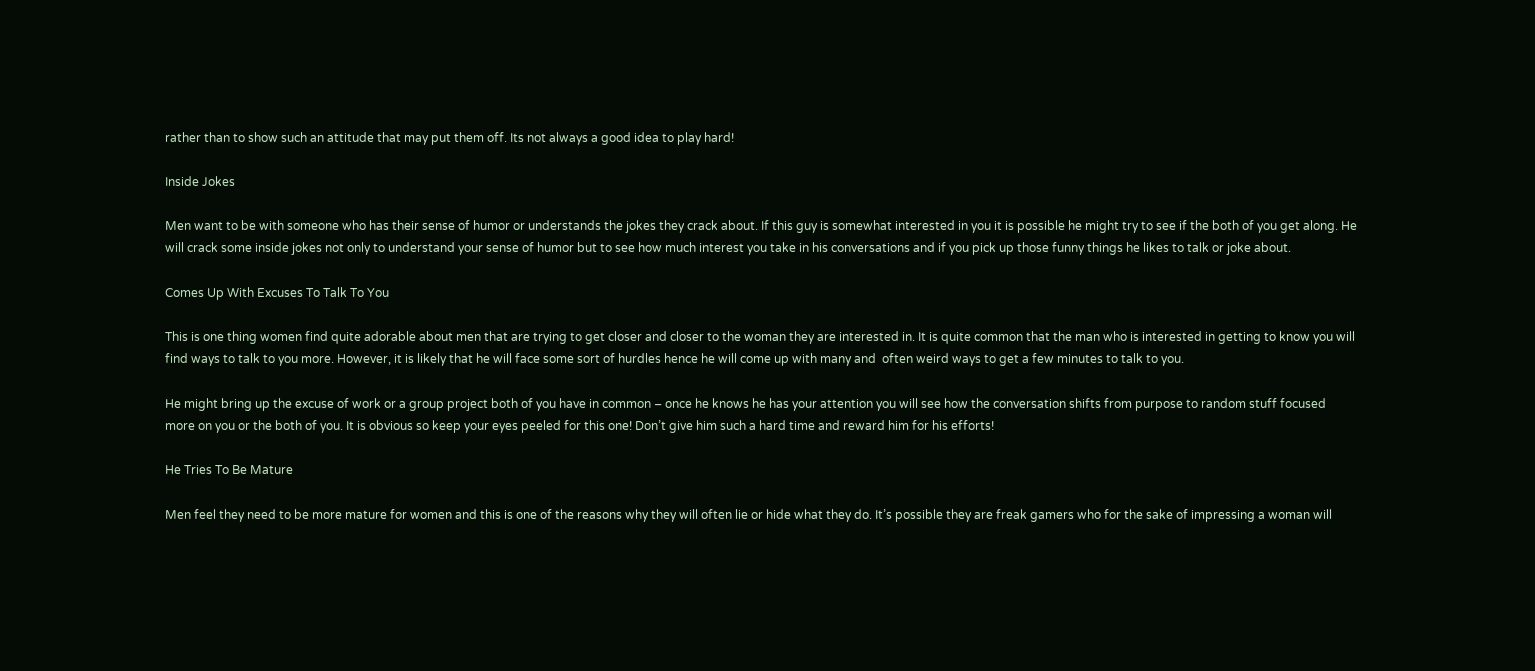rather than to show such an attitude that may put them off. Its not always a good idea to play hard!

Inside Jokes

Men want to be with someone who has their sense of humor or understands the jokes they crack about. If this guy is somewhat interested in you it is possible he might try to see if the both of you get along. He will crack some inside jokes not only to understand your sense of humor but to see how much interest you take in his conversations and if you pick up those funny things he likes to talk or joke about.

Comes Up With Excuses To Talk To You

This is one thing women find quite adorable about men that are trying to get closer and closer to the woman they are interested in. It is quite common that the man who is interested in getting to know you will find ways to talk to you more. However, it is likely that he will face some sort of hurdles hence he will come up with many and  often weird ways to get a few minutes to talk to you.

He might bring up the excuse of work or a group project both of you have in common – once he knows he has your attention you will see how the conversation shifts from purpose to random stuff focused more on you or the both of you. It is obvious so keep your eyes peeled for this one! Don’t give him such a hard time and reward him for his efforts!

He Tries To Be Mature

Men feel they need to be more mature for women and this is one of the reasons why they will often lie or hide what they do. It’s possible they are freak gamers who for the sake of impressing a woman will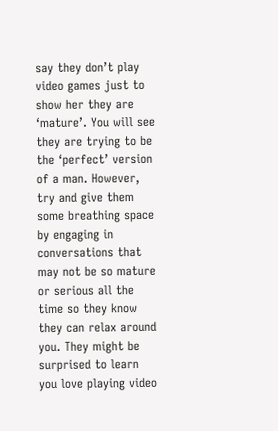say they don’t play video games just to show her they are ‘mature’. You will see they are trying to be the ‘perfect’ version of a man. However, try and give them some breathing space by engaging in conversations that may not be so mature or serious all the time so they know they can relax around you. They might be surprised to learn you love playing video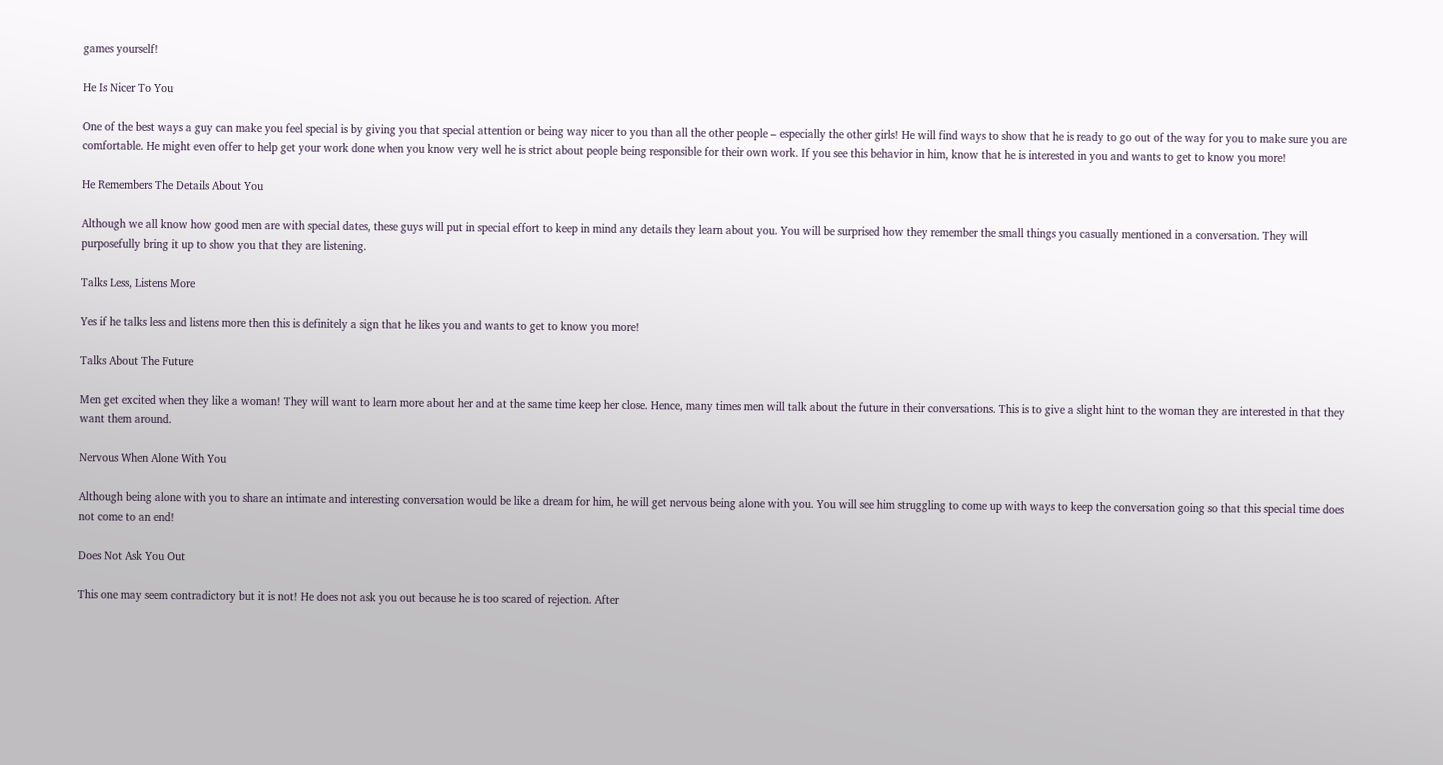games yourself!

He Is Nicer To You

One of the best ways a guy can make you feel special is by giving you that special attention or being way nicer to you than all the other people – especially the other girls! He will find ways to show that he is ready to go out of the way for you to make sure you are comfortable. He might even offer to help get your work done when you know very well he is strict about people being responsible for their own work. If you see this behavior in him, know that he is interested in you and wants to get to know you more!

He Remembers The Details About You

Although we all know how good men are with special dates, these guys will put in special effort to keep in mind any details they learn about you. You will be surprised how they remember the small things you casually mentioned in a conversation. They will purposefully bring it up to show you that they are listening.

Talks Less, Listens More

Yes if he talks less and listens more then this is definitely a sign that he likes you and wants to get to know you more!

Talks About The Future

Men get excited when they like a woman! They will want to learn more about her and at the same time keep her close. Hence, many times men will talk about the future in their conversations. This is to give a slight hint to the woman they are interested in that they want them around.

Nervous When Alone With You

Although being alone with you to share an intimate and interesting conversation would be like a dream for him, he will get nervous being alone with you. You will see him struggling to come up with ways to keep the conversation going so that this special time does not come to an end!

Does Not Ask You Out

This one may seem contradictory but it is not! He does not ask you out because he is too scared of rejection. After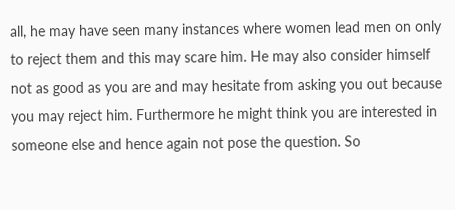all, he may have seen many instances where women lead men on only to reject them and this may scare him. He may also consider himself not as good as you are and may hesitate from asking you out because you may reject him. Furthermore he might think you are interested in someone else and hence again not pose the question. So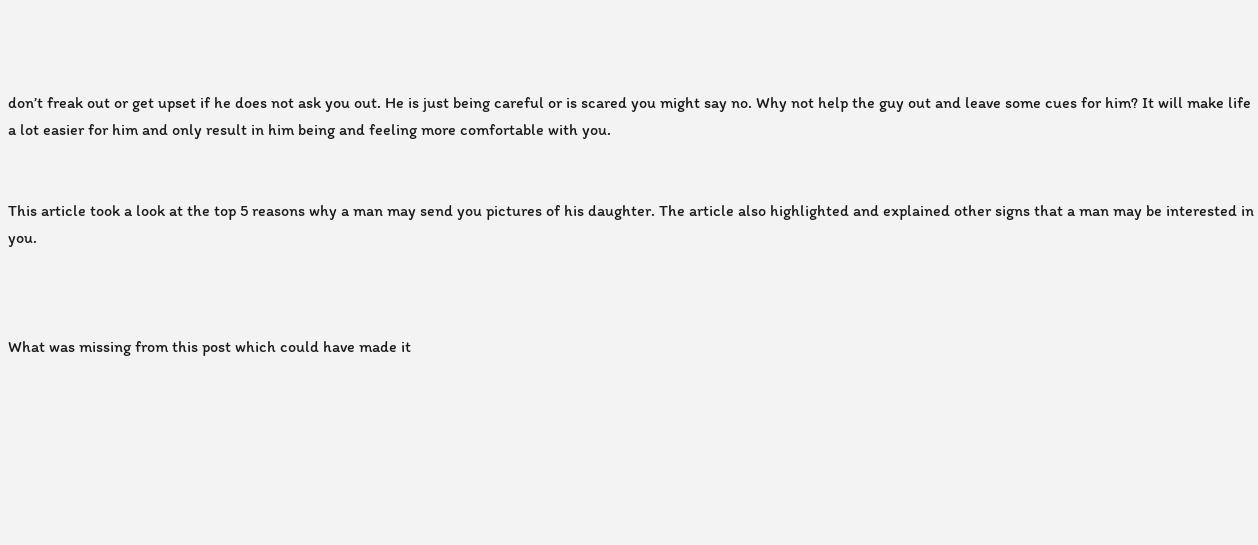don’t freak out or get upset if he does not ask you out. He is just being careful or is scared you might say no. Why not help the guy out and leave some cues for him? It will make life a lot easier for him and only result in him being and feeling more comfortable with you.


This article took a look at the top 5 reasons why a man may send you pictures of his daughter. The article also highlighted and explained other signs that a man may be interested in you.



What was missing from this post which could have made it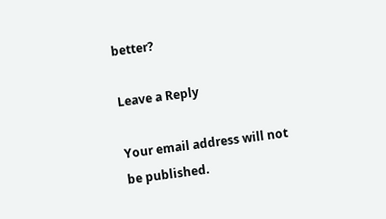better?

Leave a Reply

Your email address will not be published.